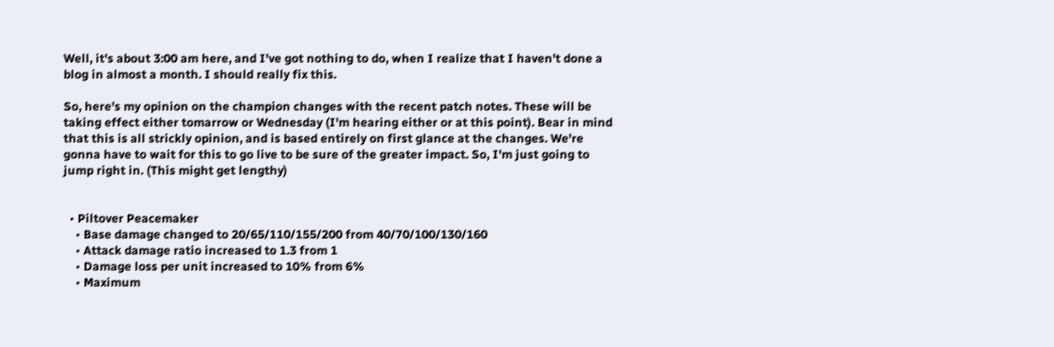Well, it's about 3:00 am here, and I've got nothing to do, when I realize that I haven't done a blog in almost a month. I should really fix this.

So, here's my opinion on the champion changes with the recent patch notes. These will be taking effect either tomarrow or Wednesday (I'm hearing either or at this point). Bear in mind that this is all strickly opinion, and is based entirely on first glance at the changes. We're gonna have to wait for this to go live to be sure of the greater impact. So, I'm just going to jump right in. (This might get lengthy)


  • Piltover Peacemaker
    • Base damage changed to 20/65/110/155/200 from 40/70/100/130/160
    • Attack damage ratio increased to 1.3 from 1
    • Damage loss per unit increased to 10% from 6%
    • Maximum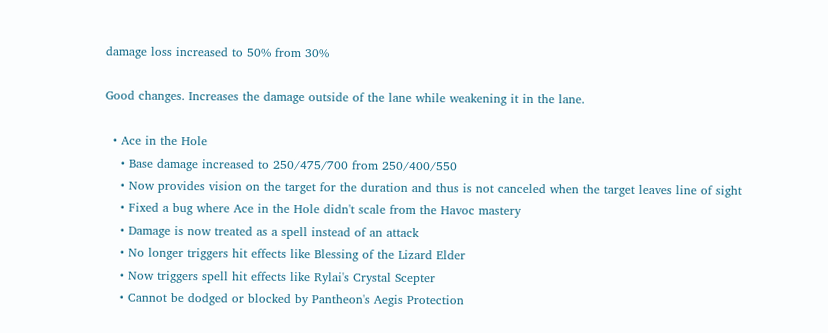damage loss increased to 50% from 30%

Good changes. Increases the damage outside of the lane while weakening it in the lane.

  • Ace in the Hole
    • Base damage increased to 250/475/700 from 250/400/550
    • Now provides vision on the target for the duration and thus is not canceled when the target leaves line of sight
    • Fixed a bug where Ace in the Hole didn't scale from the Havoc mastery
    • Damage is now treated as a spell instead of an attack
    • No longer triggers hit effects like Blessing of the Lizard Elder
    • Now triggers spell hit effects like Rylai's Crystal Scepter
    • Cannot be dodged or blocked by Pantheon's Aegis Protection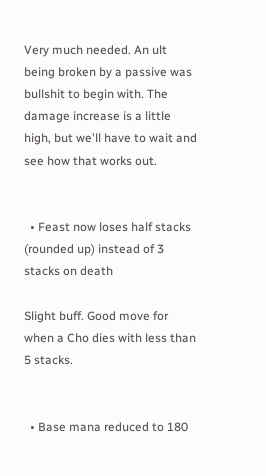Very much needed. An ult being broken by a passive was bullshit to begin with. The damage increase is a little high, but we'll have to wait and see how that works out.


  • Feast now loses half stacks (rounded up) instead of 3 stacks on death

Slight buff. Good move for when a Cho dies with less than 5 stacks.


  • Base mana reduced to 180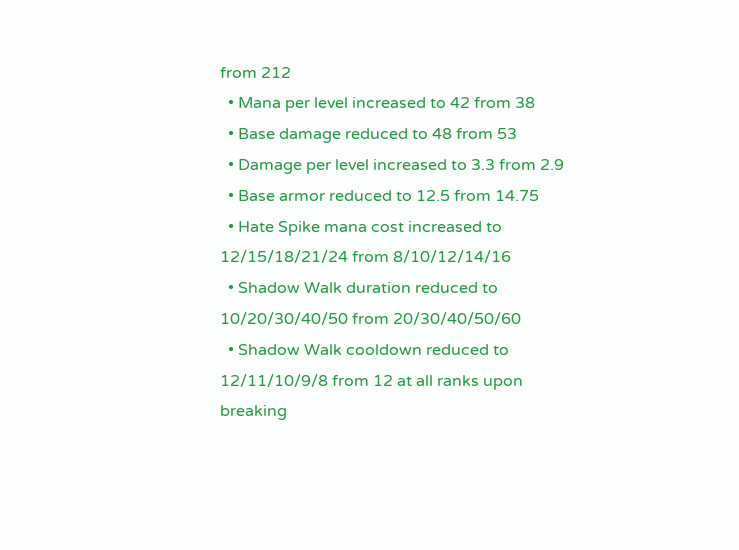from 212
  • Mana per level increased to 42 from 38
  • Base damage reduced to 48 from 53
  • Damage per level increased to 3.3 from 2.9
  • Base armor reduced to 12.5 from 14.75
  • Hate Spike mana cost increased to 12/15/18/21/24 from 8/10/12/14/16
  • Shadow Walk duration reduced to 10/20/30/40/50 from 20/30/40/50/60
  • Shadow Walk cooldown reduced to 12/11/10/9/8 from 12 at all ranks upon breaking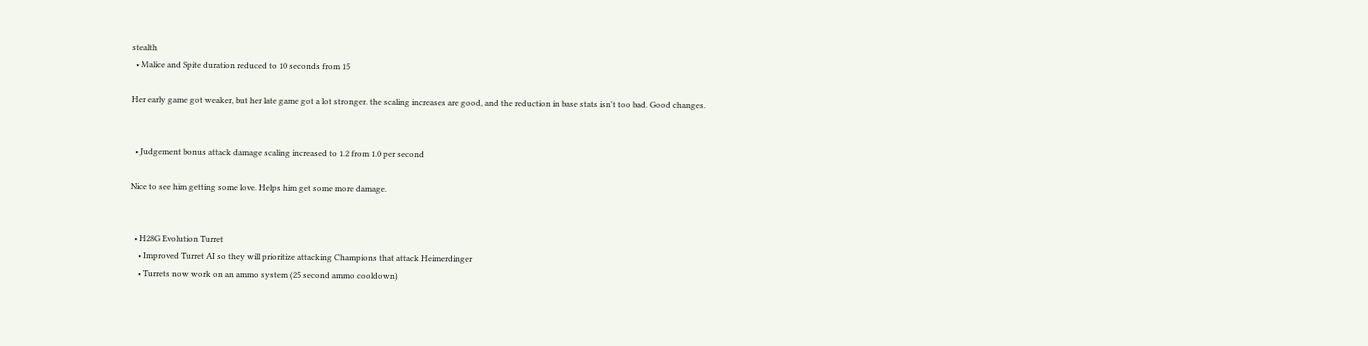stealth
  • Malice and Spite duration reduced to 10 seconds from 15

Her early game got weaker, but her late game got a lot stronger. the scaling increases are good, and the reduction in base stats isn't too bad. Good changes.


  • Judgement bonus attack damage scaling increased to 1.2 from 1.0 per second

Nice to see him getting some love. Helps him get some more damage.


  • H28G Evolution Turret
    • Improved Turret AI so they will prioritize attacking Champions that attack Heimerdinger
    • Turrets now work on an ammo system (25 second ammo cooldown)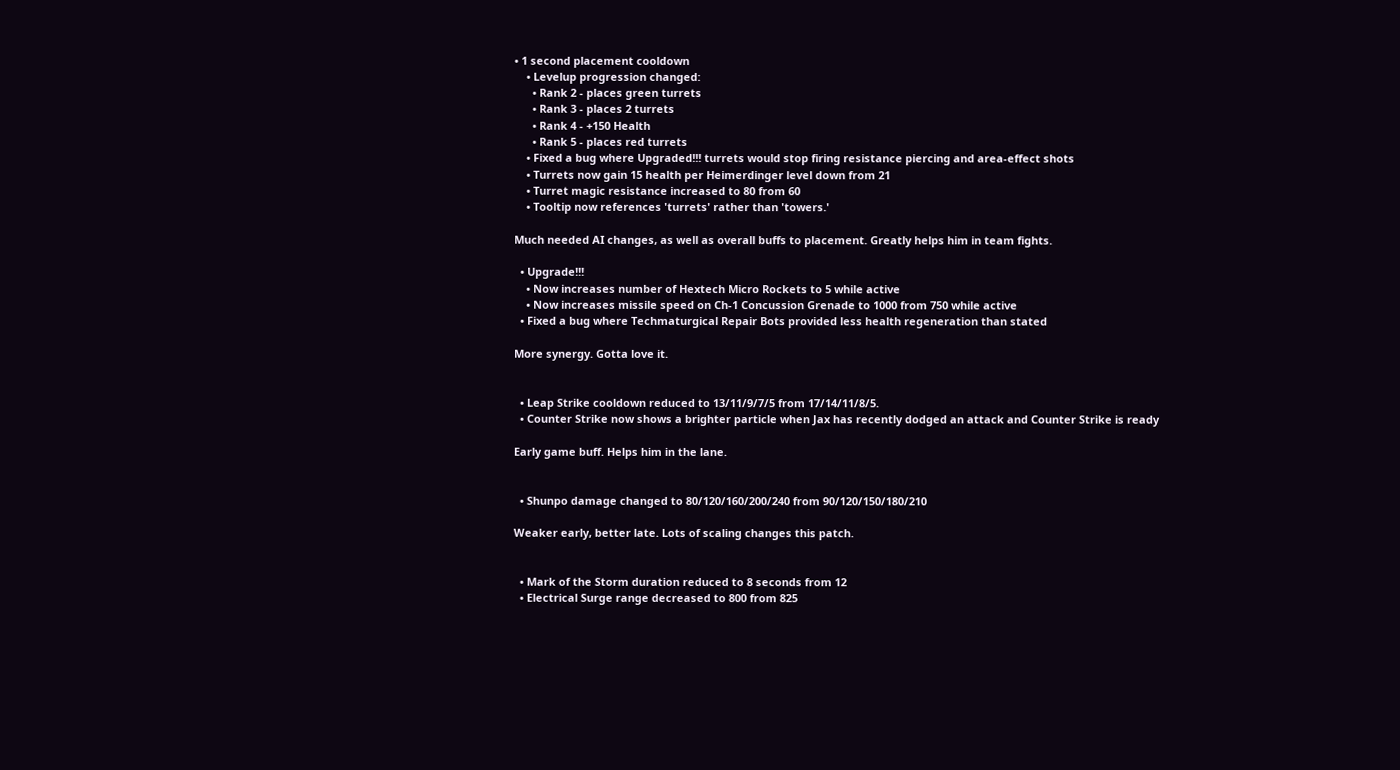• 1 second placement cooldown
    • Levelup progression changed:
      • Rank 2 - places green turrets
      • Rank 3 - places 2 turrets
      • Rank 4 - +150 Health
      • Rank 5 - places red turrets
    • Fixed a bug where Upgraded!!! turrets would stop firing resistance piercing and area-effect shots
    • Turrets now gain 15 health per Heimerdinger level down from 21
    • Turret magic resistance increased to 80 from 60
    • Tooltip now references 'turrets' rather than 'towers.'

Much needed AI changes, as well as overall buffs to placement. Greatly helps him in team fights.

  • Upgrade!!!
    • Now increases number of Hextech Micro Rockets to 5 while active
    • Now increases missile speed on Ch-1 Concussion Grenade to 1000 from 750 while active
  • Fixed a bug where Techmaturgical Repair Bots provided less health regeneration than stated

More synergy. Gotta love it.


  • Leap Strike cooldown reduced to 13/11/9/7/5 from 17/14/11/8/5.
  • Counter Strike now shows a brighter particle when Jax has recently dodged an attack and Counter Strike is ready

Early game buff. Helps him in the lane.


  • Shunpo damage changed to 80/120/160/200/240 from 90/120/150/180/210

Weaker early, better late. Lots of scaling changes this patch.


  • Mark of the Storm duration reduced to 8 seconds from 12
  • Electrical Surge range decreased to 800 from 825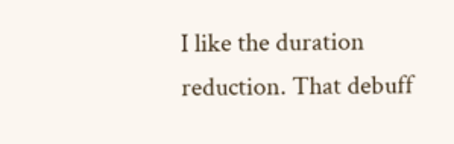I like the duration reduction. That debuff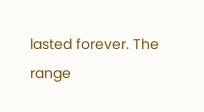lasted forever. The range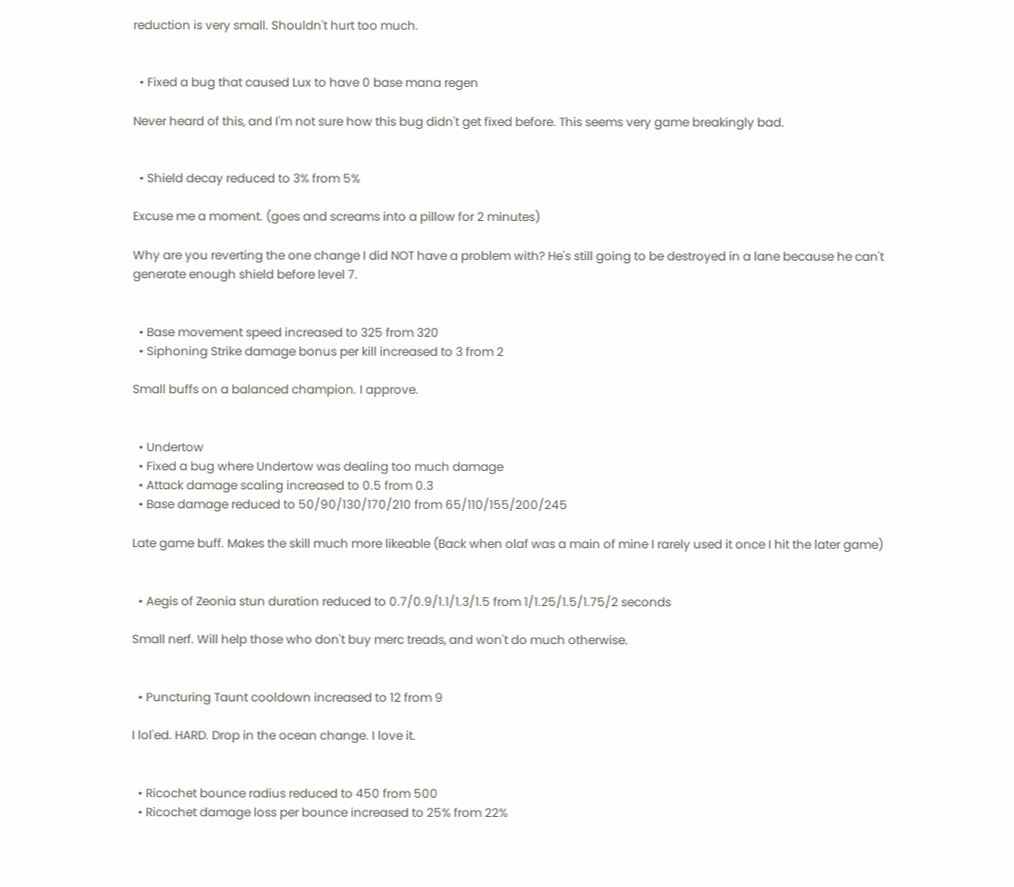reduction is very small. Shouldn't hurt too much.


  • Fixed a bug that caused Lux to have 0 base mana regen

Never heard of this, and I'm not sure how this bug didn't get fixed before. This seems very game breakingly bad.


  • Shield decay reduced to 3% from 5%

Excuse me a moment. (goes and screams into a pillow for 2 minutes)

Why are you reverting the one change I did NOT have a problem with? He's still going to be destroyed in a lane because he can't generate enough shield before level 7.


  • Base movement speed increased to 325 from 320
  • Siphoning Strike damage bonus per kill increased to 3 from 2

Small buffs on a balanced champion. I approve.


  • Undertow
  • Fixed a bug where Undertow was dealing too much damage
  • Attack damage scaling increased to 0.5 from 0.3
  • Base damage reduced to 50/90/130/170/210 from 65/110/155/200/245

Late game buff. Makes the skill much more likeable (Back when olaf was a main of mine I rarely used it once I hit the later game)


  • Aegis of Zeonia stun duration reduced to 0.7/0.9/1.1/1.3/1.5 from 1/1.25/1.5/1.75/2 seconds

Small nerf. Will help those who don't buy merc treads, and won't do much otherwise.


  • Puncturing Taunt cooldown increased to 12 from 9

I lol'ed. HARD. Drop in the ocean change. I love it.


  • Ricochet bounce radius reduced to 450 from 500
  • Ricochet damage loss per bounce increased to 25% from 22%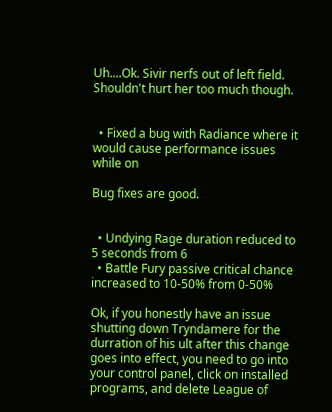Uh....Ok. Sivir nerfs out of left field. Shouldn't hurt her too much though.


  • Fixed a bug with Radiance where it would cause performance issues while on

Bug fixes are good.


  • Undying Rage duration reduced to 5 seconds from 6
  • Battle Fury passive critical chance increased to 10-50% from 0-50%

Ok, if you honestly have an issue shutting down Tryndamere for the durration of his ult after this change goes into effect, you need to go into your control panel, click on installed programs, and delete League of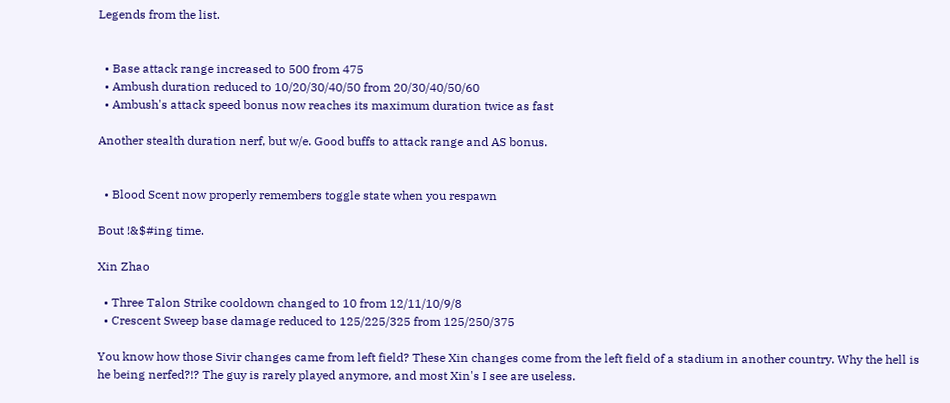Legends from the list.


  • Base attack range increased to 500 from 475
  • Ambush duration reduced to 10/20/30/40/50 from 20/30/40/50/60
  • Ambush's attack speed bonus now reaches its maximum duration twice as fast

Another stealth duration nerf, but w/e. Good buffs to attack range and AS bonus.


  • Blood Scent now properly remembers toggle state when you respawn

Bout !&$#ing time.

Xin Zhao

  • Three Talon Strike cooldown changed to 10 from 12/11/10/9/8
  • Crescent Sweep base damage reduced to 125/225/325 from 125/250/375

You know how those Sivir changes came from left field? These Xin changes come from the left field of a stadium in another country. Why the hell is he being nerfed?!? The guy is rarely played anymore, and most Xin's I see are useless.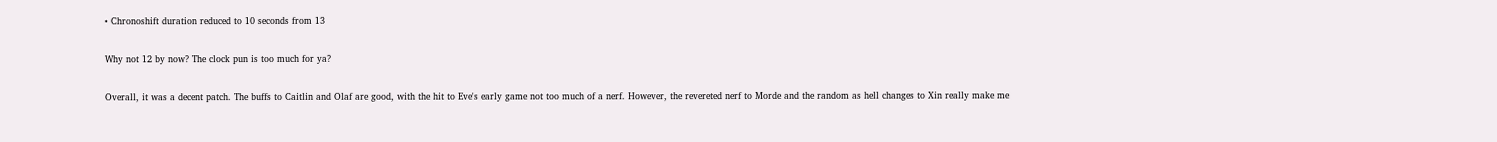• Chronoshift duration reduced to 10 seconds from 13

Why not 12 by now? The clock pun is too much for ya?

Overall, it was a decent patch. The buffs to Caitlin and Olaf are good, with the hit to Eve's early game not too much of a nerf. However, the revereted nerf to Morde and the random as hell changes to Xin really make me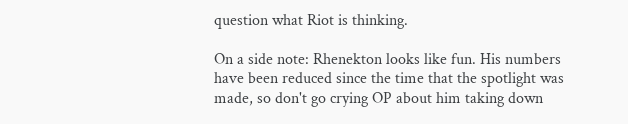question what Riot is thinking.

On a side note: Rhenekton looks like fun. His numbers have been reduced since the time that the spotlight was made, so don't go crying OP about him taking down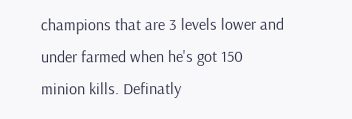champions that are 3 levels lower and under farmed when he's got 150 minion kills. Definatly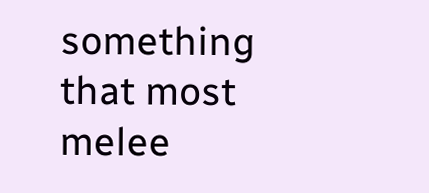something that most melee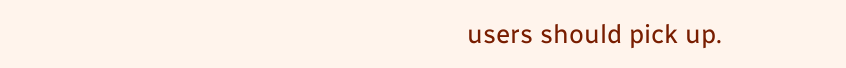users should pick up.